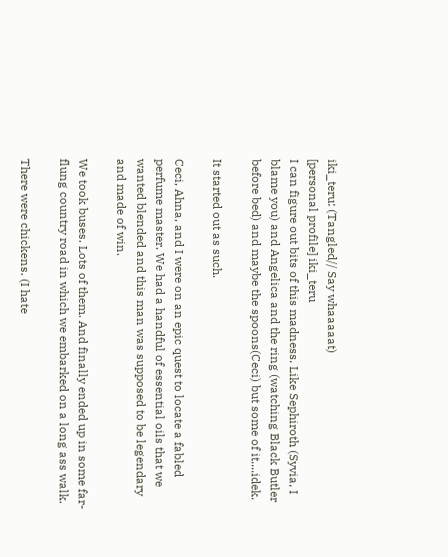iki_teru: (Tangled// Say whaaaaat)
[personal profile] iki_teru
I can figure out bits of this madness. Like Sephiroth (Syvia, I blame you) and Angelica and the ring (watching Black Butler before bed) and maybe the spoons(Ceci) but some of it....idek.

It started out as such.

Ceci, Ahna, and I were on an epic quest to locate a fabled perfume master. We had a handful of essential oils that we wanted blended and this man was supposed to be legendary and made of win.

We took buses. Lots of them. And finally ended up in some far-flung country road in which we embarked on a long ass walk.

There were chickens. (I hate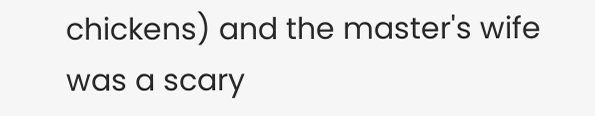chickens) and the master's wife was a scary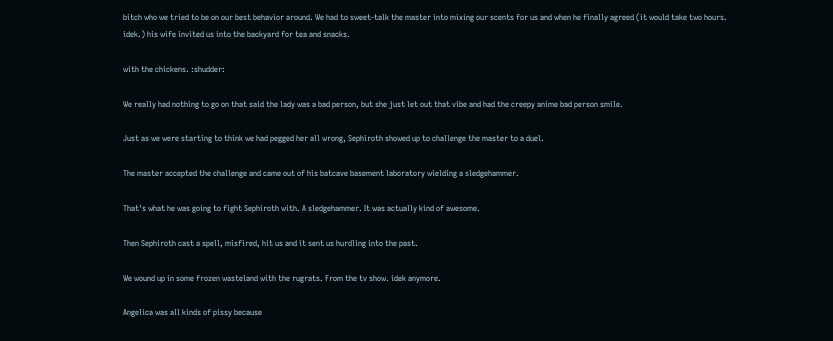bitch who we tried to be on our best behavior around. We had to sweet-talk the master into mixing our scents for us and when he finally agreed (it would take two hours. idek.) his wife invited us into the backyard for tea and snacks.

with the chickens. :shudder:

We really had nothing to go on that said the lady was a bad person, but she just let out that vibe and had the creepy anime bad person smile.

Just as we were starting to think we had pegged her all wrong, Sephiroth showed up to challenge the master to a duel.

The master accepted the challenge and came out of his batcave basement laboratory wielding a sledgehammer.

That's what he was going to fight Sephiroth with. A sledgehammer. It was actually kind of awesome.

Then Sephiroth cast a spell, misfired, hit us and it sent us hurdling into the past.

We wound up in some frozen wasteland with the rugrats. From the tv show. idek anymore.

Angelica was all kinds of pissy because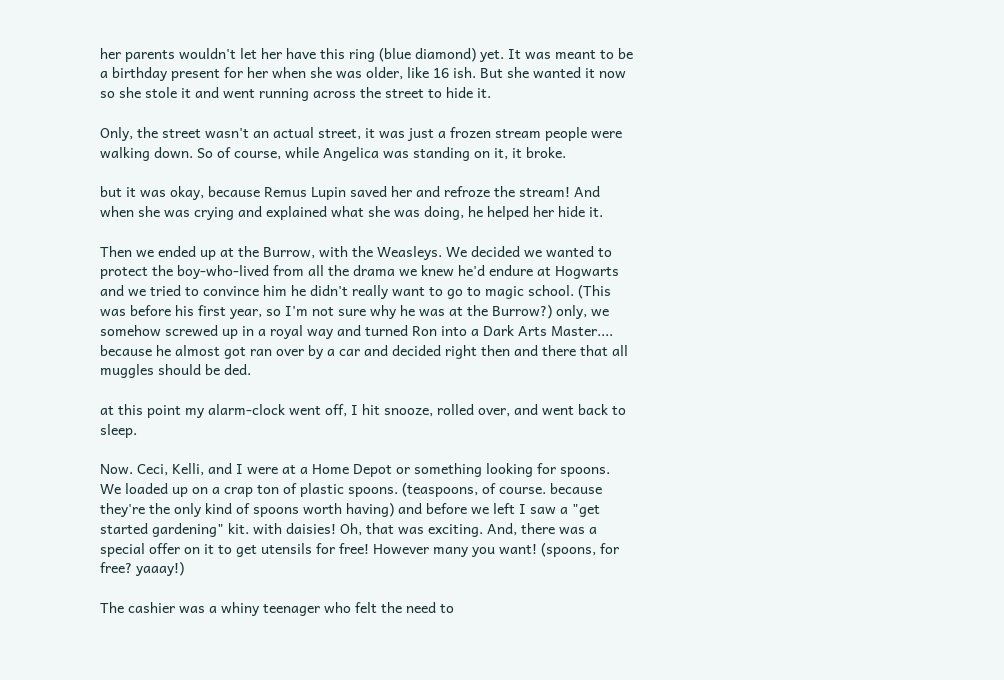her parents wouldn't let her have this ring (blue diamond) yet. It was meant to be a birthday present for her when she was older, like 16 ish. But she wanted it now so she stole it and went running across the street to hide it.

Only, the street wasn't an actual street, it was just a frozen stream people were walking down. So of course, while Angelica was standing on it, it broke.

but it was okay, because Remus Lupin saved her and refroze the stream! And when she was crying and explained what she was doing, he helped her hide it.

Then we ended up at the Burrow, with the Weasleys. We decided we wanted to protect the boy-who-lived from all the drama we knew he'd endure at Hogwarts and we tried to convince him he didn't really want to go to magic school. (This was before his first year, so I'm not sure why he was at the Burrow?) only, we somehow screwed up in a royal way and turned Ron into a Dark Arts Master.... because he almost got ran over by a car and decided right then and there that all muggles should be ded.

at this point my alarm-clock went off, I hit snooze, rolled over, and went back to sleep.

Now. Ceci, Kelli, and I were at a Home Depot or something looking for spoons. We loaded up on a crap ton of plastic spoons. (teaspoons, of course. because they're the only kind of spoons worth having) and before we left I saw a "get started gardening" kit. with daisies! Oh, that was exciting. And, there was a special offer on it to get utensils for free! However many you want! (spoons, for free? yaaay!)

The cashier was a whiny teenager who felt the need to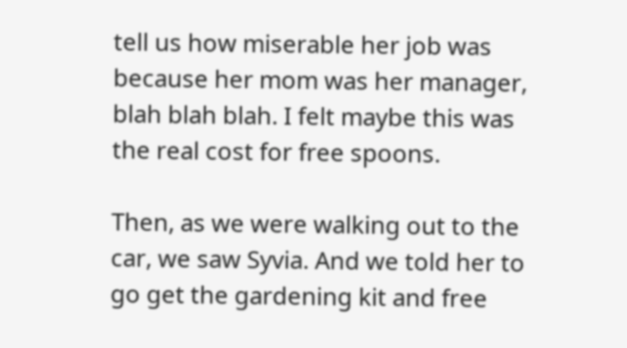tell us how miserable her job was because her mom was her manager, blah blah blah. I felt maybe this was the real cost for free spoons.

Then, as we were walking out to the car, we saw Syvia. And we told her to go get the gardening kit and free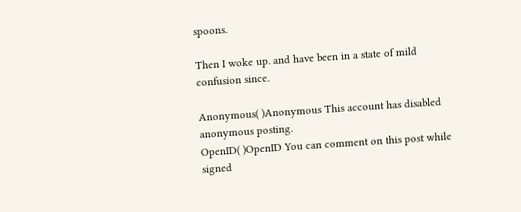spoons.

Then I woke up. and have been in a state of mild confusion since.

Anonymous( )Anonymous This account has disabled anonymous posting.
OpenID( )OpenID You can comment on this post while signed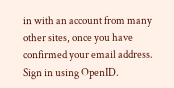in with an account from many other sites, once you have confirmed your email address. Sign in using OpenID.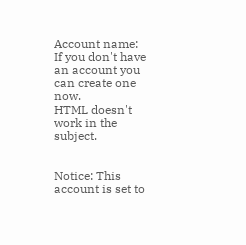Account name:
If you don't have an account you can create one now.
HTML doesn't work in the subject.


Notice: This account is set to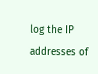log the IP addresses of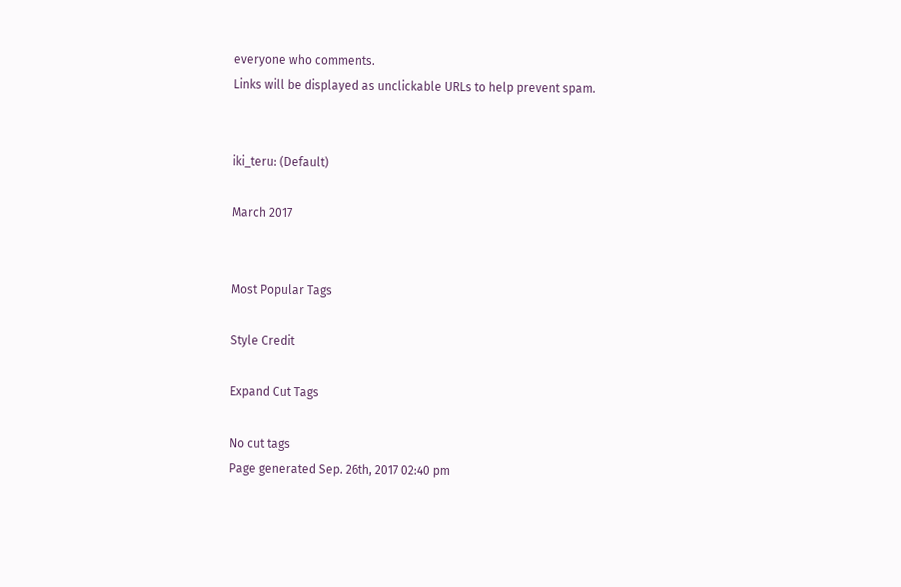everyone who comments.
Links will be displayed as unclickable URLs to help prevent spam.


iki_teru: (Default)

March 2017


Most Popular Tags

Style Credit

Expand Cut Tags

No cut tags
Page generated Sep. 26th, 2017 02:40 pm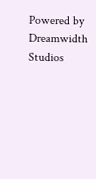Powered by Dreamwidth Studios